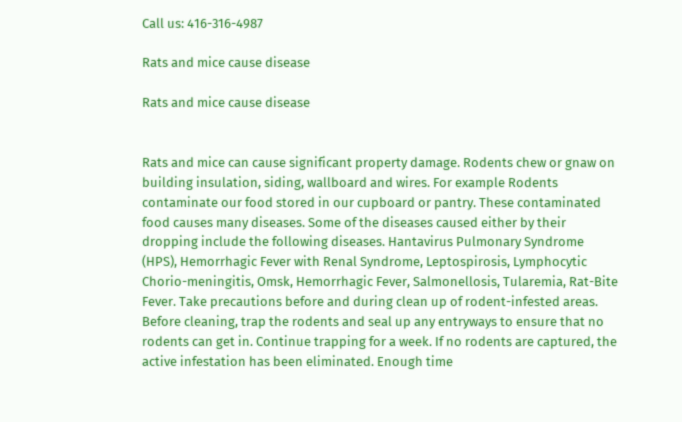Call us: 416-316-4987

Rats and mice cause disease

Rats and mice cause disease


Rats and mice can cause significant property damage. Rodents chew or gnaw on building insulation, siding, wallboard and wires. For example Rodents contaminate our food stored in our cupboard or pantry. These contaminated food causes many diseases. Some of the diseases caused either by their dropping include the following diseases. Hantavirus Pulmonary Syndrome (HPS), Hemorrhagic Fever with Renal Syndrome, Leptospirosis, Lymphocytic Chorio-meningitis, Omsk, Hemorrhagic Fever, Salmonellosis, Tularemia, Rat-Bite Fever. Take precautions before and during clean up of rodent-infested areas. Before cleaning, trap the rodents and seal up any entryways to ensure that no rodents can get in. Continue trapping for a week. If no rodents are captured, the active infestation has been eliminated. Enough time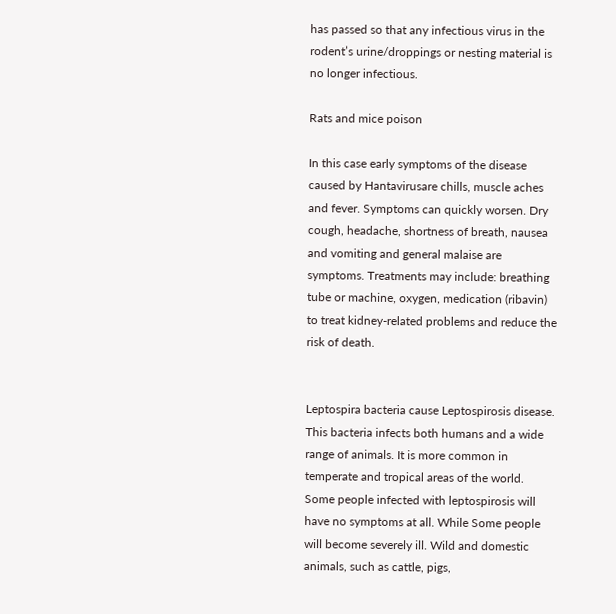has passed so that any infectious virus in the rodent’s urine/droppings or nesting material is no longer infectious.

Rats and mice poison

In this case early symptoms of the disease caused by Hantavirusare chills, muscle aches and fever. Symptoms can quickly worsen. Dry cough, headache, shortness of breath, nausea and vomiting and general malaise are symptoms. Treatments may include: breathing tube or machine, oxygen, medication (ribavin) to treat kidney-related problems and reduce the risk of death.


Leptospira bacteria cause Leptospirosis disease. This bacteria infects both humans and a wide range of animals. It is more common in temperate and tropical areas of the world. Some people infected with leptospirosis will have no symptoms at all. While Some people will become severely ill. Wild and domestic animals, such as cattle, pigs,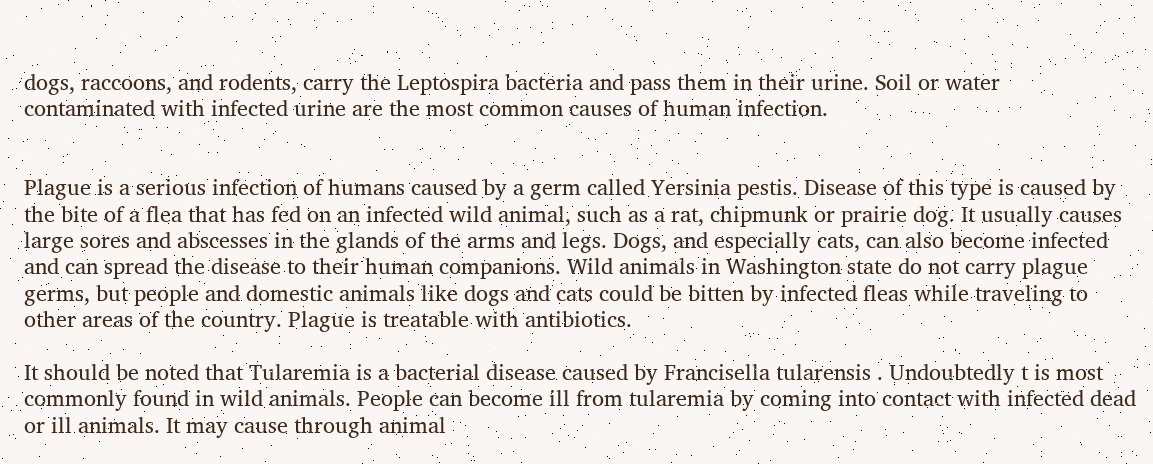dogs, raccoons, and rodents, carry the Leptospira bacteria and pass them in their urine. Soil or water contaminated with infected urine are the most common causes of human infection.


Plague is a serious infection of humans caused by a germ called Yersinia pestis. Disease of this type is caused by the bite of a flea that has fed on an infected wild animal, such as a rat, chipmunk or prairie dog. It usually causes large sores and abscesses in the glands of the arms and legs. Dogs, and especially cats, can also become infected and can spread the disease to their human companions. Wild animals in Washington state do not carry plague germs, but people and domestic animals like dogs and cats could be bitten by infected fleas while traveling to other areas of the country. Plague is treatable with antibiotics.

It should be noted that Tularemia is a bacterial disease caused by Francisella tularensis . Undoubtedly t is most commonly found in wild animals. People can become ill from tularemia by coming into contact with infected dead or ill animals. It may cause through animal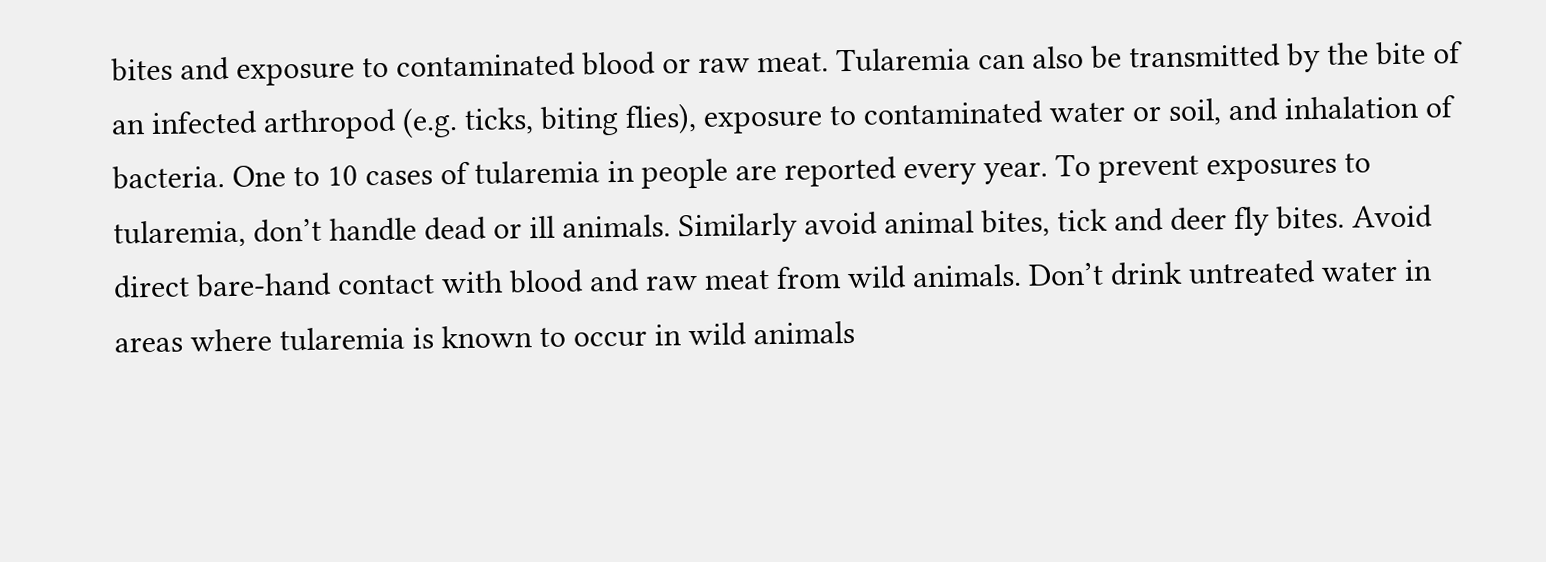bites and exposure to contaminated blood or raw meat. Tularemia can also be transmitted by the bite of an infected arthropod (e.g. ticks, biting flies), exposure to contaminated water or soil, and inhalation of bacteria. One to 10 cases of tularemia in people are reported every year. To prevent exposures to tularemia, don’t handle dead or ill animals. Similarly avoid animal bites, tick and deer fly bites. Avoid direct bare-hand contact with blood and raw meat from wild animals. Don’t drink untreated water in areas where tularemia is known to occur in wild animals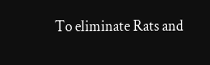To eliminate Rats and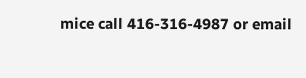mice call 416-316-4987 or email